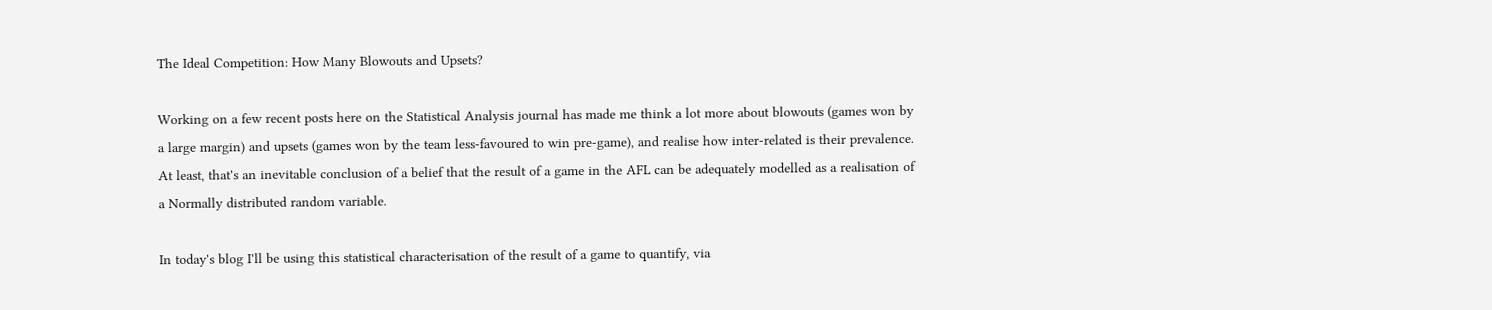The Ideal Competition: How Many Blowouts and Upsets?

Working on a few recent posts here on the Statistical Analysis journal has made me think a lot more about blowouts (games won by a large margin) and upsets (games won by the team less-favoured to win pre-game), and realise how inter-related is their prevalence. At least, that's an inevitable conclusion of a belief that the result of a game in the AFL can be adequately modelled as a realisation of a Normally distributed random variable.

In today's blog I'll be using this statistical characterisation of the result of a game to quantify, via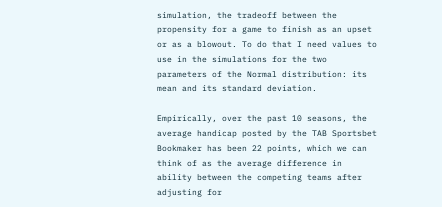simulation, the tradeoff between the propensity for a game to finish as an upset or as a blowout. To do that I need values to use in the simulations for the two parameters of the Normal distribution: its mean and its standard deviation.

Empirically, over the past 10 seasons, the average handicap posted by the TAB Sportsbet Bookmaker has been 22 points, which we can think of as the average difference in ability between the competing teams after adjusting for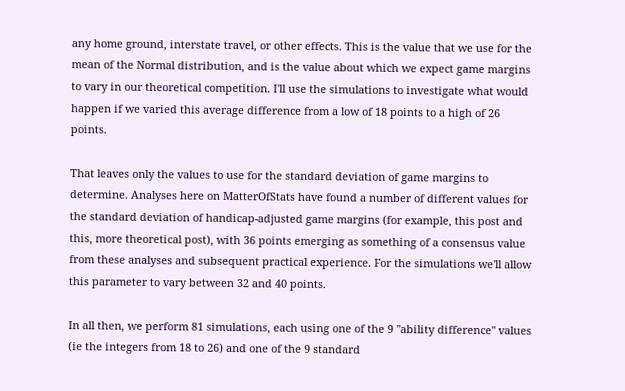any home ground, interstate travel, or other effects. This is the value that we use for the mean of the Normal distribution, and is the value about which we expect game margins to vary in our theoretical competition. I'll use the simulations to investigate what would happen if we varied this average difference from a low of 18 points to a high of 26 points.

That leaves only the values to use for the standard deviation of game margins to determine. Analyses here on MatterOfStats have found a number of different values for the standard deviation of handicap-adjusted game margins (for example, this post and this, more theoretical post), with 36 points emerging as something of a consensus value from these analyses and subsequent practical experience. For the simulations we'll allow this parameter to vary between 32 and 40 points.

In all then, we perform 81 simulations, each using one of the 9 "ability difference" values (ie the integers from 18 to 26) and one of the 9 standard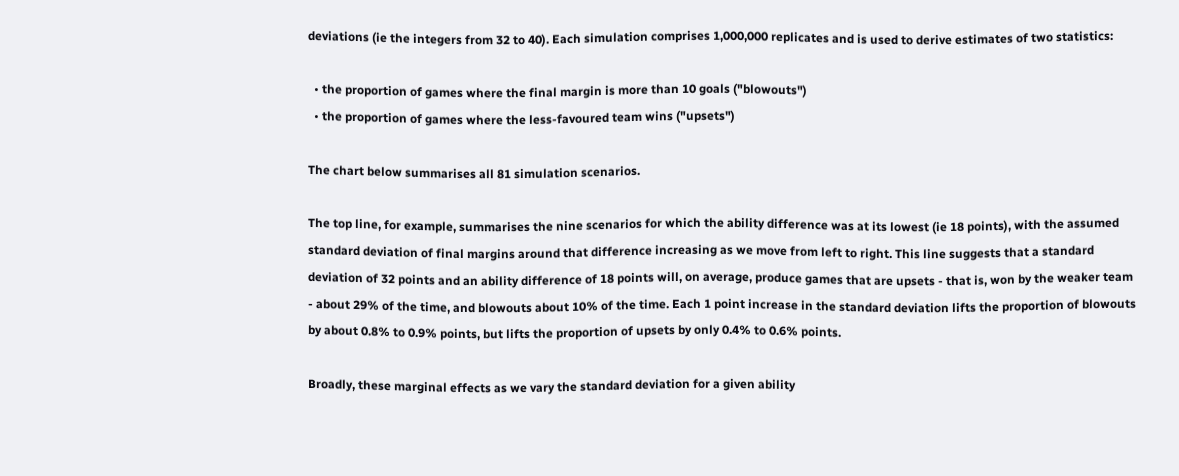deviations (ie the integers from 32 to 40). Each simulation comprises 1,000,000 replicates and is used to derive estimates of two statistics:

  • the proportion of games where the final margin is more than 10 goals ("blowouts")
  • the proportion of games where the less-favoured team wins ("upsets")

The chart below summarises all 81 simulation scenarios.

The top line, for example, summarises the nine scenarios for which the ability difference was at its lowest (ie 18 points), with the assumed standard deviation of final margins around that difference increasing as we move from left to right. This line suggests that a standard deviation of 32 points and an ability difference of 18 points will, on average, produce games that are upsets - that is, won by the weaker team - about 29% of the time, and blowouts about 10% of the time. Each 1 point increase in the standard deviation lifts the proportion of blowouts by about 0.8% to 0.9% points, but lifts the proportion of upsets by only 0.4% to 0.6% points.

Broadly, these marginal effects as we vary the standard deviation for a given ability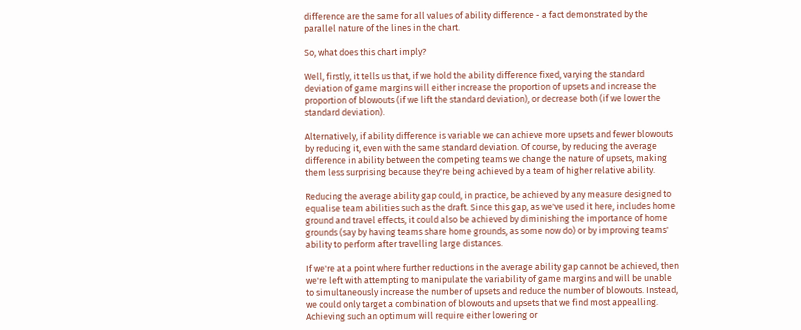difference are the same for all values of ability difference - a fact demonstrated by the parallel nature of the lines in the chart.

So, what does this chart imply?

Well, firstly, it tells us that, if we hold the ability difference fixed, varying the standard deviation of game margins will either increase the proportion of upsets and increase the proportion of blowouts (if we lift the standard deviation), or decrease both (if we lower the standard deviation).

Alternatively, if ability difference is variable we can achieve more upsets and fewer blowouts by reducing it, even with the same standard deviation. Of course, by reducing the average difference in ability between the competing teams we change the nature of upsets, making them less surprising because they're being achieved by a team of higher relative ability.

Reducing the average ability gap could, in practice, be achieved by any measure designed to equalise team abilities such as the draft. Since this gap, as we've used it here, includes home ground and travel effects, it could also be achieved by diminishing the importance of home grounds (say by having teams share home grounds, as some now do) or by improving teams' ability to perform after travelling large distances.

If we're at a point where further reductions in the average ability gap cannot be achieved, then we're left with attempting to manipulate the variability of game margins and will be unable to simultaneously increase the number of upsets and reduce the number of blowouts. Instead, we could only target a combination of blowouts and upsets that we find most appealling. Achieving such an optimum will require either lowering or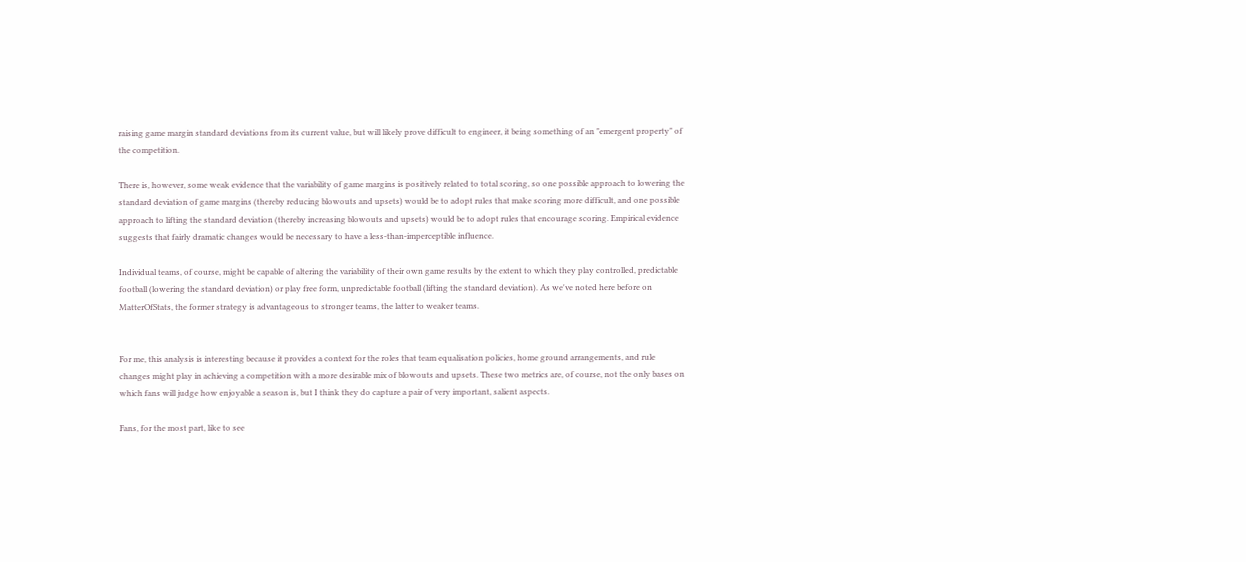raising game margin standard deviations from its current value, but will likely prove difficult to engineer, it being something of an "emergent property" of the competition.

There is, however, some weak evidence that the variability of game margins is positively related to total scoring, so one possible approach to lowering the standard deviation of game margins (thereby reducing blowouts and upsets) would be to adopt rules that make scoring more difficult, and one possible approach to lifting the standard deviation (thereby increasing blowouts and upsets) would be to adopt rules that encourage scoring. Empirical evidence suggests that fairly dramatic changes would be necessary to have a less-than-imperceptible influence.

Individual teams, of course, might be capable of altering the variability of their own game results by the extent to which they play controlled, predictable football (lowering the standard deviation) or play free form, unpredictable football (lifting the standard deviation). As we've noted here before on MatterOfStats, the former strategy is advantageous to stronger teams, the latter to weaker teams.


For me, this analysis is interesting because it provides a context for the roles that team equalisation policies, home ground arrangements, and rule changes might play in achieving a competition with a more desirable mix of blowouts and upsets. These two metrics are, of course, not the only bases on which fans will judge how enjoyable a season is, but I think they do capture a pair of very important, salient aspects.

Fans, for the most part, like to see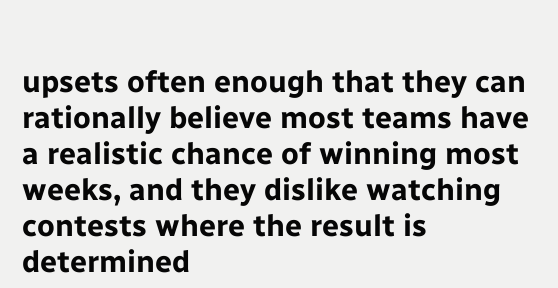upsets often enough that they can rationally believe most teams have a realistic chance of winning most weeks, and they dislike watching contests where the result is determined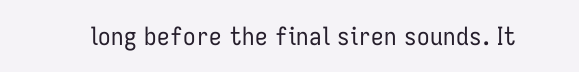long before the final siren sounds. It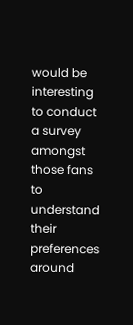would be interesting to conduct a survey amongst those fans to understand their preferences around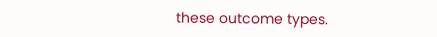these outcome types.